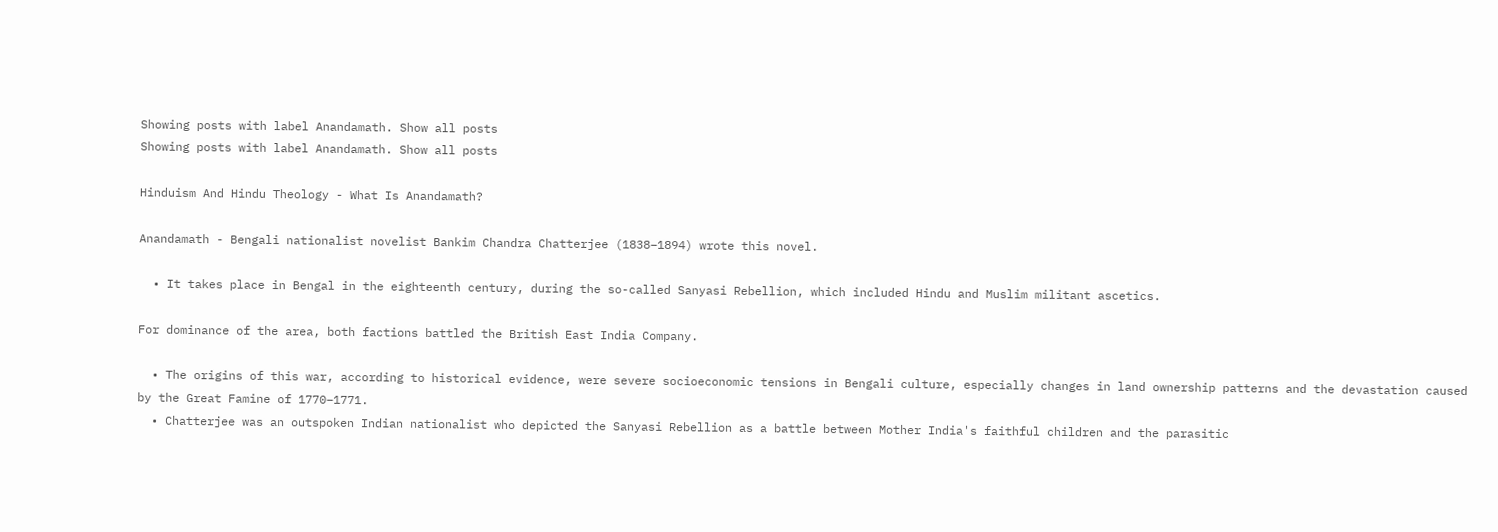Showing posts with label Anandamath. Show all posts
Showing posts with label Anandamath. Show all posts

Hinduism And Hindu Theology - What Is Anandamath?

Anandamath - Bengali nationalist novelist Bankim Chandra Chatterjee (1838–1894) wrote this novel.

  • It takes place in Bengal in the eighteenth century, during the so-called Sanyasi Rebellion, which included Hindu and Muslim militant ascetics.

For dominance of the area, both factions battled the British East India Company.

  • The origins of this war, according to historical evidence, were severe socioeconomic tensions in Bengali culture, especially changes in land ownership patterns and the devastation caused by the Great Famine of 1770–1771.
  • Chatterjee was an outspoken Indian nationalist who depicted the Sanyasi Rebellion as a battle between Mother India's faithful children and the parasitic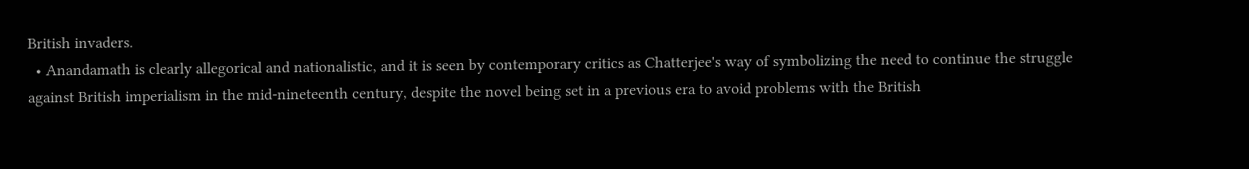British invaders.
  • Anandamath is clearly allegorical and nationalistic, and it is seen by contemporary critics as Chatterjee's way of symbolizing the need to continue the struggle against British imperialism in the mid-nineteenth century, despite the novel being set in a previous era to avoid problems with the British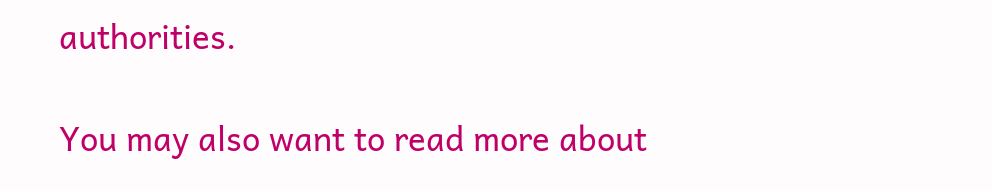authorities.

You may also want to read more about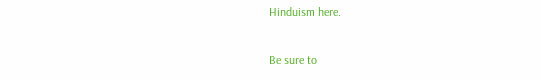Hinduism here.

Be sure to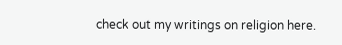check out my writings on religion here.